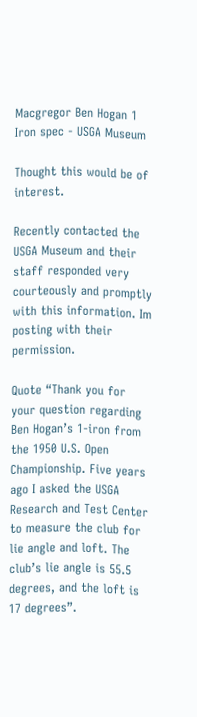Macgregor Ben Hogan 1 Iron spec - USGA Museum

Thought this would be of interest.

Recently contacted the USGA Museum and their staff responded very courteously and promptly with this information. Im posting with their permission.

Quote “Thank you for your question regarding Ben Hogan’s 1-iron from the 1950 U.S. Open Championship. Five years ago I asked the USGA Research and Test Center to measure the club for lie angle and loft. The club’s lie angle is 55.5 degrees, and the loft is 17 degrees”.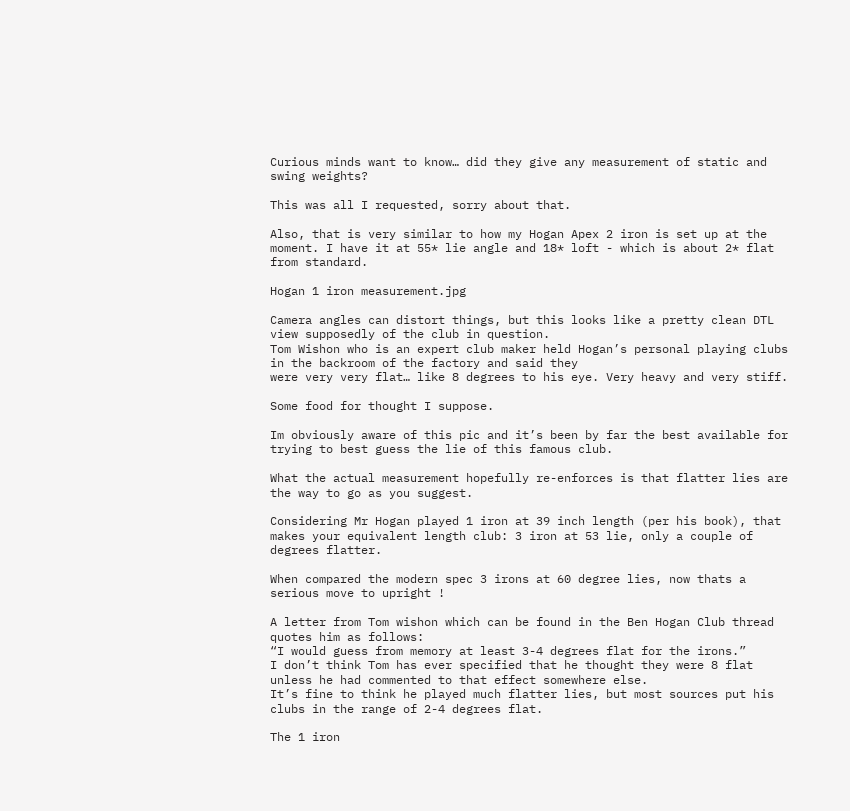Curious minds want to know… did they give any measurement of static and swing weights?

This was all I requested, sorry about that.

Also, that is very similar to how my Hogan Apex 2 iron is set up at the moment. I have it at 55* lie angle and 18* loft - which is about 2* flat from standard.

Hogan 1 iron measurement.jpg

Camera angles can distort things, but this looks like a pretty clean DTL view supposedly of the club in question.
Tom Wishon who is an expert club maker held Hogan’s personal playing clubs in the backroom of the factory and said they
were very very flat… like 8 degrees to his eye. Very heavy and very stiff.

Some food for thought I suppose.

Im obviously aware of this pic and it’s been by far the best available for trying to best guess the lie of this famous club.

What the actual measurement hopefully re-enforces is that flatter lies are the way to go as you suggest.

Considering Mr Hogan played 1 iron at 39 inch length (per his book), that makes your equivalent length club: 3 iron at 53 lie, only a couple of degrees flatter.

When compared the modern spec 3 irons at 60 degree lies, now thats a serious move to upright !

A letter from Tom wishon which can be found in the Ben Hogan Club thread quotes him as follows:
“I would guess from memory at least 3-4 degrees flat for the irons.”
I don’t think Tom has ever specified that he thought they were 8 flat unless he had commented to that effect somewhere else.
It’s fine to think he played much flatter lies, but most sources put his clubs in the range of 2-4 degrees flat.

The 1 iron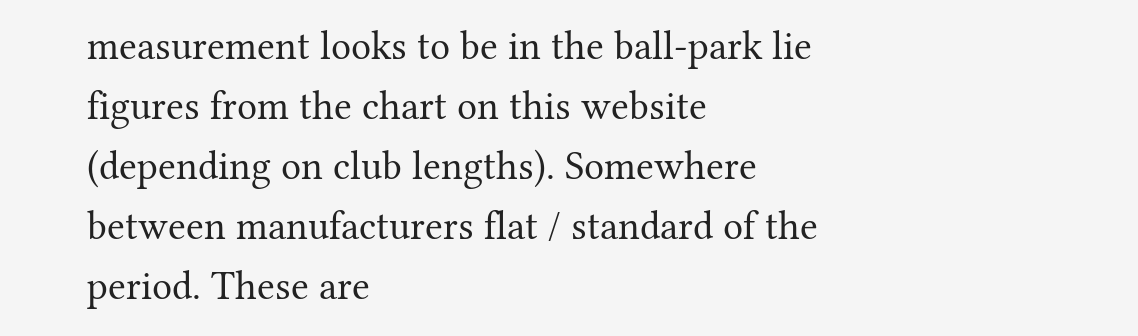measurement looks to be in the ball-park lie figures from the chart on this website (depending on club lengths). Somewhere between manufacturers flat / standard of the period. These are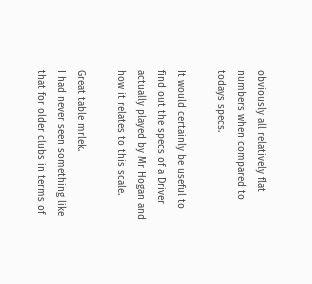obviously all relatively flat numbers when compared to todays specs.

It would certainly be useful to find out the specs of a Driver actually played by Mr Hogan and how it relates to this scale.

Great table mrlek.
I had never seen something like that for older clubs in terms of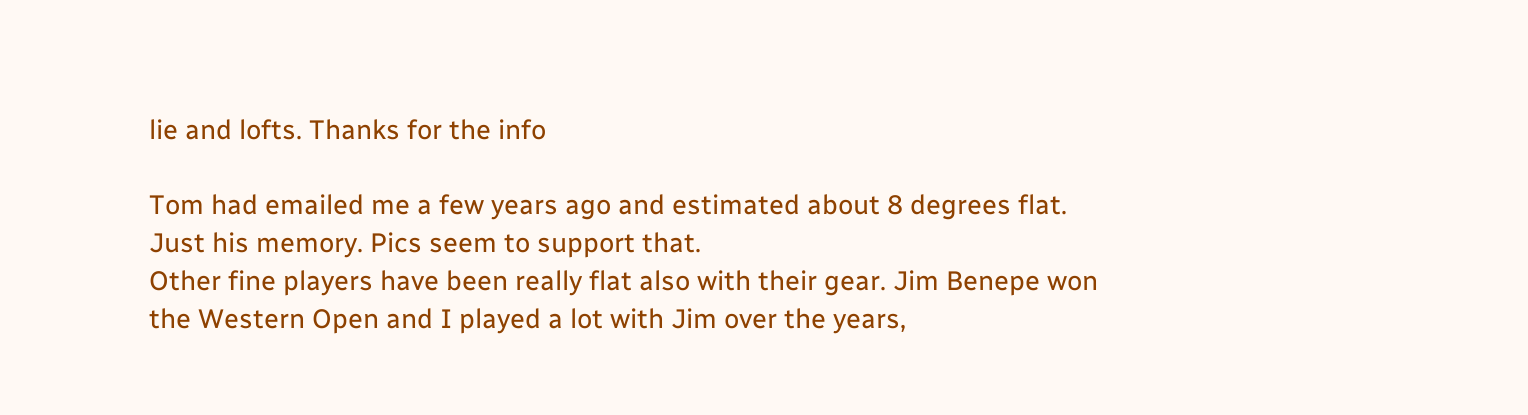lie and lofts. Thanks for the info

Tom had emailed me a few years ago and estimated about 8 degrees flat. Just his memory. Pics seem to support that.
Other fine players have been really flat also with their gear. Jim Benepe won the Western Open and I played a lot with Jim over the years,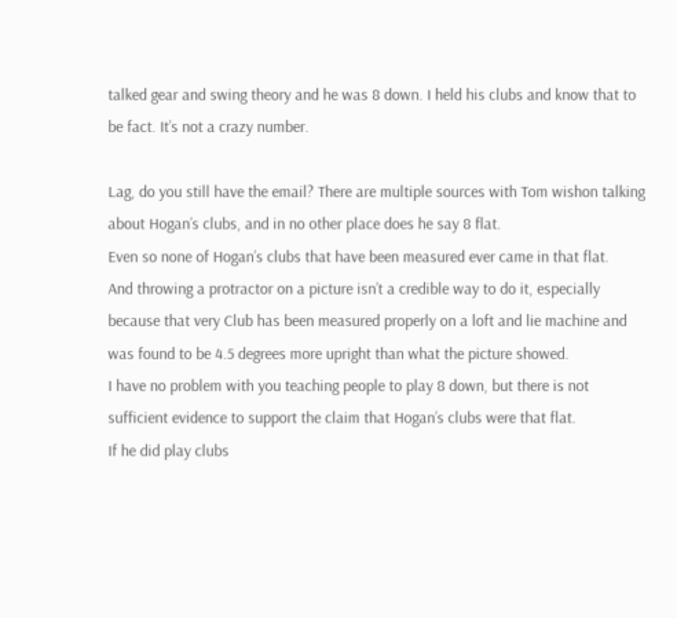talked gear and swing theory and he was 8 down. I held his clubs and know that to be fact. It’s not a crazy number.

Lag, do you still have the email? There are multiple sources with Tom wishon talking about Hogan’s clubs, and in no other place does he say 8 flat.
Even so none of Hogan’s clubs that have been measured ever came in that flat.
And throwing a protractor on a picture isn’t a credible way to do it, especially because that very Club has been measured properly on a loft and lie machine and was found to be 4.5 degrees more upright than what the picture showed.
I have no problem with you teaching people to play 8 down, but there is not sufficient evidence to support the claim that Hogan’s clubs were that flat.
If he did play clubs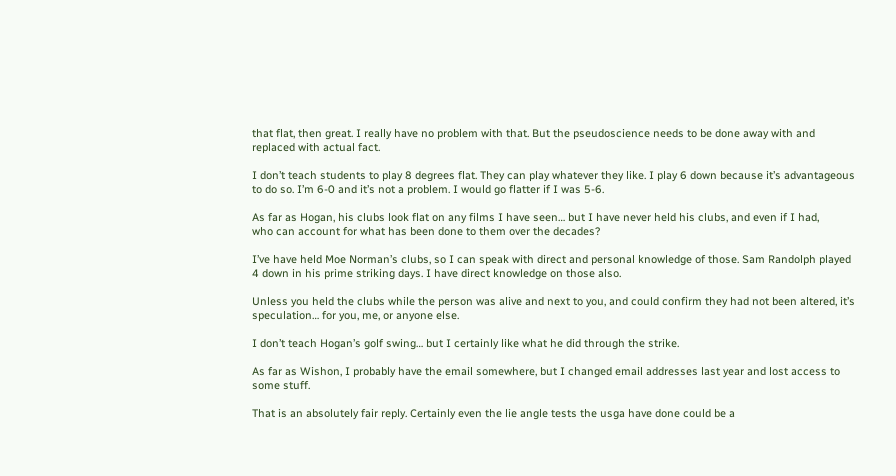that flat, then great. I really have no problem with that. But the pseudoscience needs to be done away with and replaced with actual fact.

I don’t teach students to play 8 degrees flat. They can play whatever they like. I play 6 down because it’s advantageous to do so. I’m 6-0 and it’s not a problem. I would go flatter if I was 5-6.

As far as Hogan, his clubs look flat on any films I have seen… but I have never held his clubs, and even if I had,
who can account for what has been done to them over the decades?

I’ve have held Moe Norman’s clubs, so I can speak with direct and personal knowledge of those. Sam Randolph played 4 down in his prime striking days. I have direct knowledge on those also.

Unless you held the clubs while the person was alive and next to you, and could confirm they had not been altered, it’s speculation… for you, me, or anyone else.

I don’t teach Hogan’s golf swing… but I certainly like what he did through the strike.

As far as Wishon, I probably have the email somewhere, but I changed email addresses last year and lost access to some stuff.

That is an absolutely fair reply. Certainly even the lie angle tests the usga have done could be a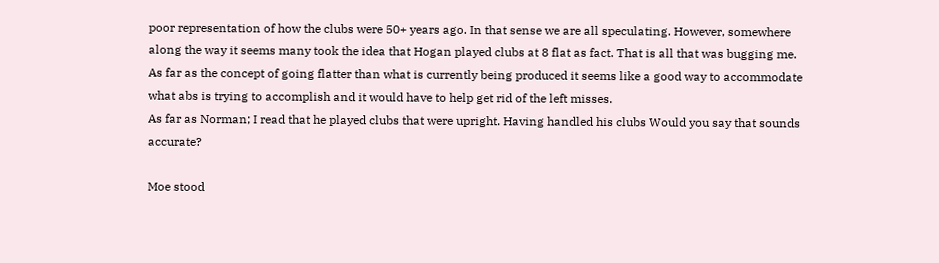poor representation of how the clubs were 50+ years ago. In that sense we are all speculating. However, somewhere along the way it seems many took the idea that Hogan played clubs at 8 flat as fact. That is all that was bugging me.
As far as the concept of going flatter than what is currently being produced it seems like a good way to accommodate what abs is trying to accomplish and it would have to help get rid of the left misses.
As far as Norman; I read that he played clubs that were upright. Having handled his clubs Would you say that sounds accurate?

Moe stood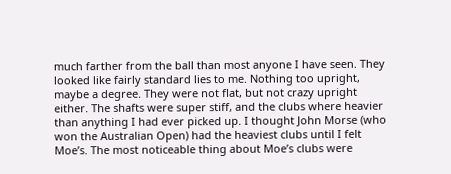much farther from the ball than most anyone I have seen. They looked like fairly standard lies to me. Nothing too upright, maybe a degree. They were not flat, but not crazy upright either. The shafts were super stiff, and the clubs where heavier than anything I had ever picked up. I thought John Morse (who won the Australian Open) had the heaviest clubs until I felt Moe’s. The most noticeable thing about Moe’s clubs were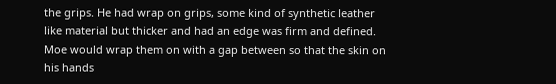the grips. He had wrap on grips, some kind of synthetic leather like material but thicker and had an edge was firm and defined. Moe would wrap them on with a gap between so that the skin on his hands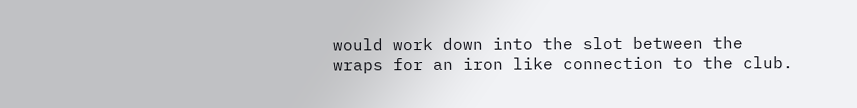would work down into the slot between the wraps for an iron like connection to the club.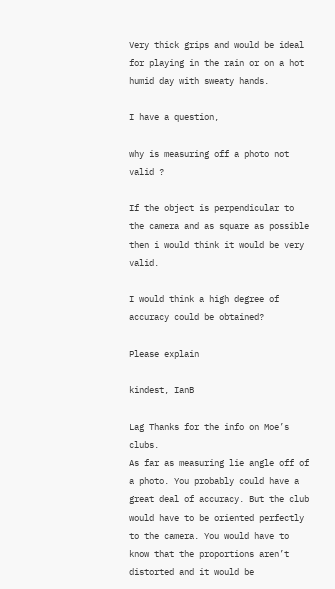Very thick grips and would be ideal for playing in the rain or on a hot humid day with sweaty hands.

I have a question,

why is measuring off a photo not valid ?

If the object is perpendicular to the camera and as square as possible then i would think it would be very valid.

I would think a high degree of accuracy could be obtained?

Please explain

kindest, IanB

Lag Thanks for the info on Moe’s clubs.
As far as measuring lie angle off of a photo. You probably could have a great deal of accuracy. But the club would have to be oriented perfectly to the camera. You would have to know that the proportions aren’t distorted and it would be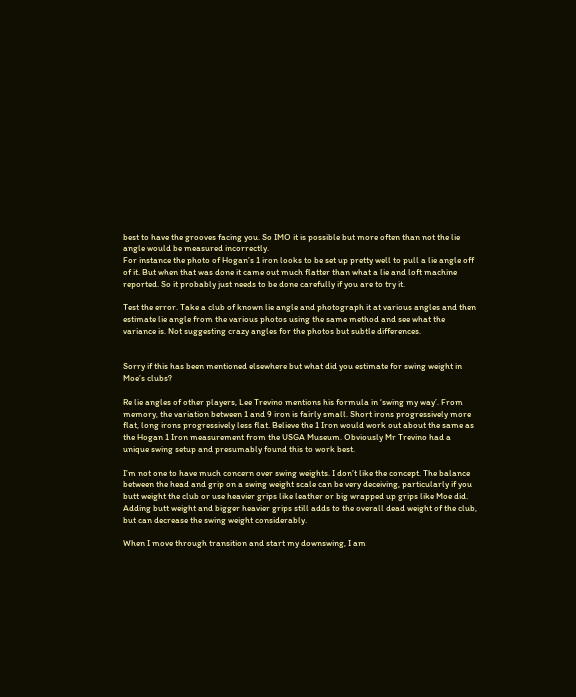best to have the grooves facing you. So IMO it is possible but more often than not the lie angle would be measured incorrectly.
For instance the photo of Hogan’s 1 iron looks to be set up pretty well to pull a lie angle off of it. But when that was done it came out much flatter than what a lie and loft machine reported. So it probably just needs to be done carefully if you are to try it.

Test the error. Take a club of known lie angle and photograph it at various angles and then estimate lie angle from the various photos using the same method and see what the variance is. Not suggesting crazy angles for the photos but subtle differences.


Sorry if this has been mentioned elsewhere but what did you estimate for swing weight in Moe’s clubs?

Re lie angles of other players, Lee Trevino mentions his formula in ‘swing my way’. From memory, the variation between 1 and 9 iron is fairly small. Short irons progressively more flat, long irons progressively less flat. Believe the 1 Iron would work out about the same as the Hogan 1 Iron measurement from the USGA Museum. Obviously Mr Trevino had a unique swing setup and presumably found this to work best.

I’m not one to have much concern over swing weights. I don’t like the concept. The balance between the head and grip on a swing weight scale can be very deceiving, particularly if you butt weight the club or use heavier grips like leather or big wrapped up grips like Moe did. Adding butt weight and bigger heavier grips still adds to the overall dead weight of the club, but can decrease the swing weight considerably.

When I move through transition and start my downswing, I am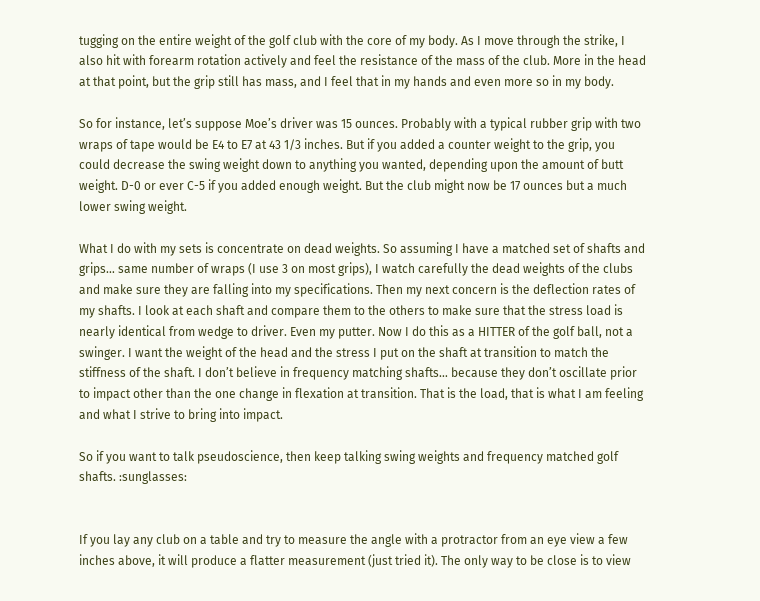tugging on the entire weight of the golf club with the core of my body. As I move through the strike, I also hit with forearm rotation actively and feel the resistance of the mass of the club. More in the head at that point, but the grip still has mass, and I feel that in my hands and even more so in my body.

So for instance, let’s suppose Moe’s driver was 15 ounces. Probably with a typical rubber grip with two wraps of tape would be E4 to E7 at 43 1/3 inches. But if you added a counter weight to the grip, you could decrease the swing weight down to anything you wanted, depending upon the amount of butt weight. D-0 or ever C-5 if you added enough weight. But the club might now be 17 ounces but a much lower swing weight.

What I do with my sets is concentrate on dead weights. So assuming I have a matched set of shafts and grips… same number of wraps (I use 3 on most grips), I watch carefully the dead weights of the clubs and make sure they are falling into my specifications. Then my next concern is the deflection rates of my shafts. I look at each shaft and compare them to the others to make sure that the stress load is nearly identical from wedge to driver. Even my putter. Now I do this as a HITTER of the golf ball, not a swinger. I want the weight of the head and the stress I put on the shaft at transition to match the stiffness of the shaft. I don’t believe in frequency matching shafts… because they don’t oscillate prior to impact other than the one change in flexation at transition. That is the load, that is what I am feeling and what I strive to bring into impact.

So if you want to talk pseudoscience, then keep talking swing weights and frequency matched golf shafts. :sunglasses:


If you lay any club on a table and try to measure the angle with a protractor from an eye view a few inches above, it will produce a flatter measurement (just tried it). The only way to be close is to view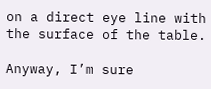on a direct eye line with the surface of the table.

Anyway, I’m sure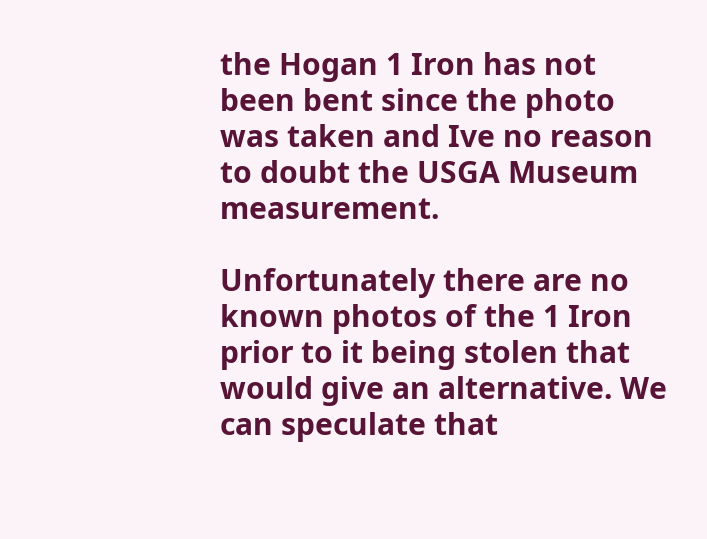the Hogan 1 Iron has not been bent since the photo was taken and Ive no reason to doubt the USGA Museum measurement.

Unfortunately there are no known photos of the 1 Iron prior to it being stolen that would give an alternative. We can speculate that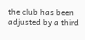the club has been adjusted by a third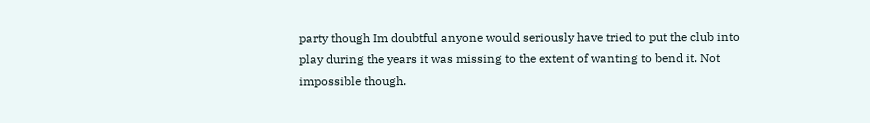party though Im doubtful anyone would seriously have tried to put the club into play during the years it was missing to the extent of wanting to bend it. Not impossible though.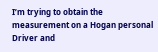I’m trying to obtain the measurement on a Hogan personal Driver and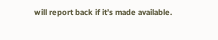will report back if it’s made available.